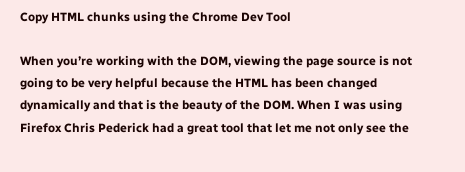Copy HTML chunks using the Chrome Dev Tool

When you’re working with the DOM, viewing the page source is not going to be very helpful because the HTML has been changed dynamically and that is the beauty of the DOM. When I was using Firefox Chris Pederick had a great tool that let me not only see the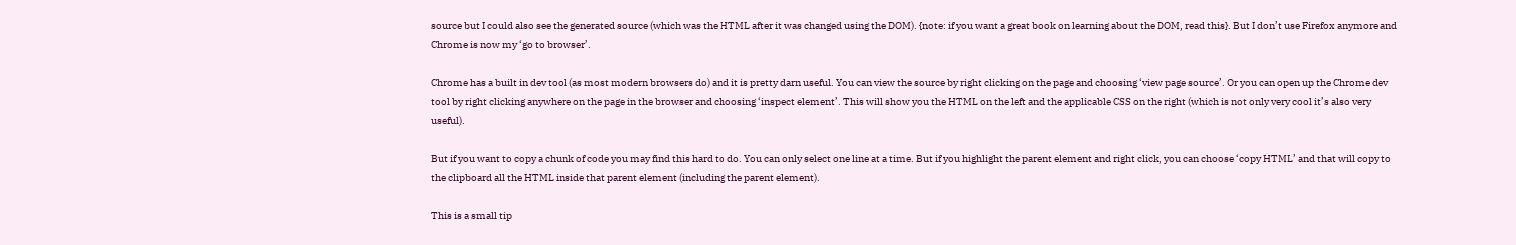source but I could also see the generated source (which was the HTML after it was changed using the DOM). {note: if you want a great book on learning about the DOM, read this}. But I don’t use Firefox anymore and Chrome is now my ‘go to browser’.

Chrome has a built in dev tool (as most modern browsers do) and it is pretty darn useful. You can view the source by right clicking on the page and choosing ‘view page source’. Or you can open up the Chrome dev tool by right clicking anywhere on the page in the browser and choosing ‘inspect element’. This will show you the HTML on the left and the applicable CSS on the right (which is not only very cool it’s also very useful).

But if you want to copy a chunk of code you may find this hard to do. You can only select one line at a time. But if you highlight the parent element and right click, you can choose ‘copy HTML’ and that will copy to the clipboard all the HTML inside that parent element (including the parent element).

This is a small tip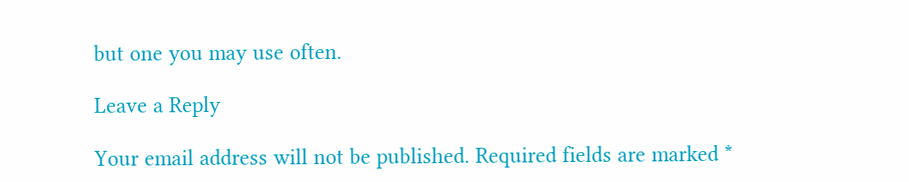but one you may use often.

Leave a Reply

Your email address will not be published. Required fields are marked *